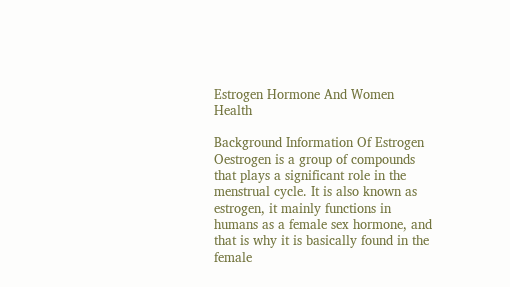Estrogen Hormone And Women Health

Background Information Of Estrogen Oestrogen is a group of compounds that plays a significant role in the menstrual cycle. It is also known as estrogen, it mainly functions in humans as a female sex hormone, and that is why it is basically found in the female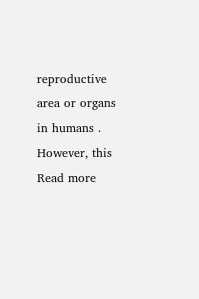reproductive area or organs in humans . However, this Read more